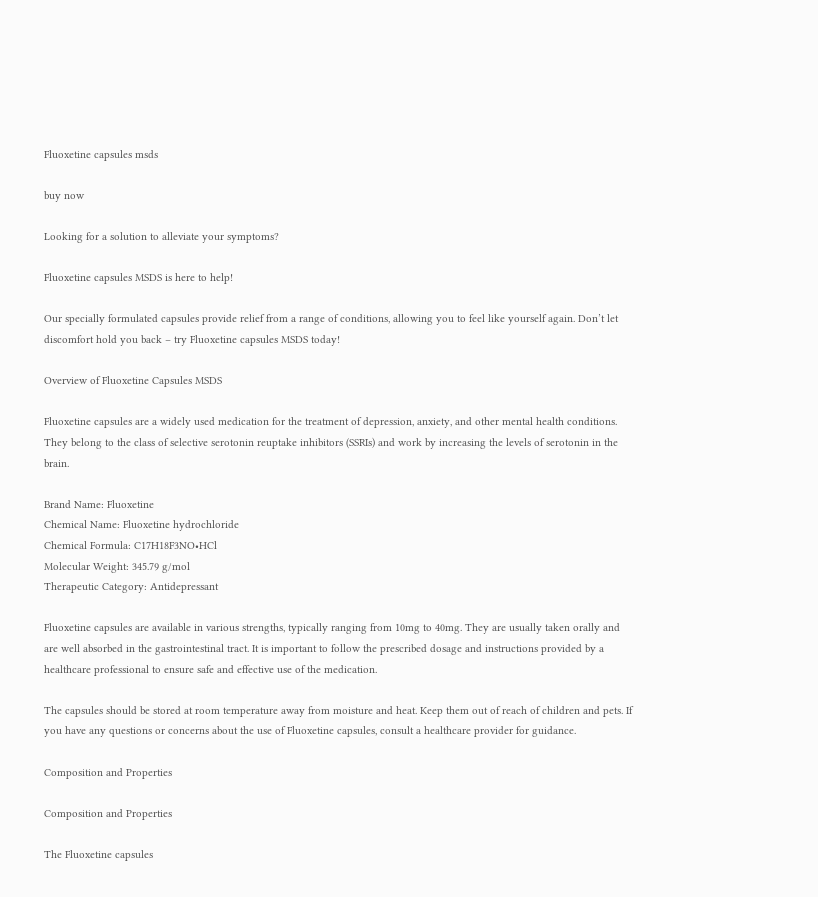Fluoxetine capsules msds

buy now

Looking for a solution to alleviate your symptoms?

Fluoxetine capsules MSDS is here to help!

Our specially formulated capsules provide relief from a range of conditions, allowing you to feel like yourself again. Don’t let discomfort hold you back – try Fluoxetine capsules MSDS today!

Overview of Fluoxetine Capsules MSDS

Fluoxetine capsules are a widely used medication for the treatment of depression, anxiety, and other mental health conditions. They belong to the class of selective serotonin reuptake inhibitors (SSRIs) and work by increasing the levels of serotonin in the brain.

Brand Name: Fluoxetine
Chemical Name: Fluoxetine hydrochloride
Chemical Formula: C17H18F3NO•HCl
Molecular Weight: 345.79 g/mol
Therapeutic Category: Antidepressant

Fluoxetine capsules are available in various strengths, typically ranging from 10mg to 40mg. They are usually taken orally and are well absorbed in the gastrointestinal tract. It is important to follow the prescribed dosage and instructions provided by a healthcare professional to ensure safe and effective use of the medication.

The capsules should be stored at room temperature away from moisture and heat. Keep them out of reach of children and pets. If you have any questions or concerns about the use of Fluoxetine capsules, consult a healthcare provider for guidance.

Composition and Properties

Composition and Properties

The Fluoxetine capsules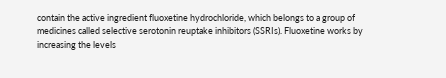contain the active ingredient fluoxetine hydrochloride, which belongs to a group of medicines called selective serotonin reuptake inhibitors (SSRIs). Fluoxetine works by increasing the levels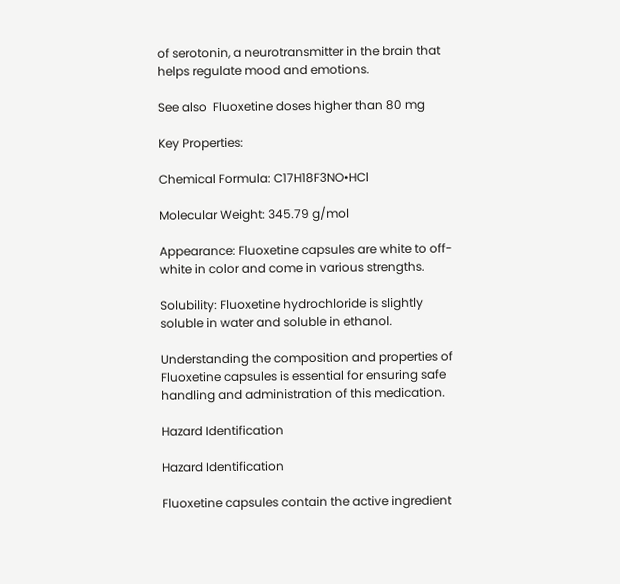of serotonin, a neurotransmitter in the brain that helps regulate mood and emotions.

See also  Fluoxetine doses higher than 80 mg

Key Properties:

Chemical Formula: C17H18F3NO•HCl

Molecular Weight: 345.79 g/mol

Appearance: Fluoxetine capsules are white to off-white in color and come in various strengths.

Solubility: Fluoxetine hydrochloride is slightly soluble in water and soluble in ethanol.

Understanding the composition and properties of Fluoxetine capsules is essential for ensuring safe handling and administration of this medication.

Hazard Identification

Hazard Identification

Fluoxetine capsules contain the active ingredient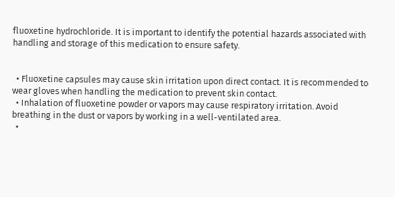fluoxetine hydrochloride. It is important to identify the potential hazards associated with handling and storage of this medication to ensure safety.


  • Fluoxetine capsules may cause skin irritation upon direct contact. It is recommended to wear gloves when handling the medication to prevent skin contact.
  • Inhalation of fluoxetine powder or vapors may cause respiratory irritation. Avoid breathing in the dust or vapors by working in a well-ventilated area.
  •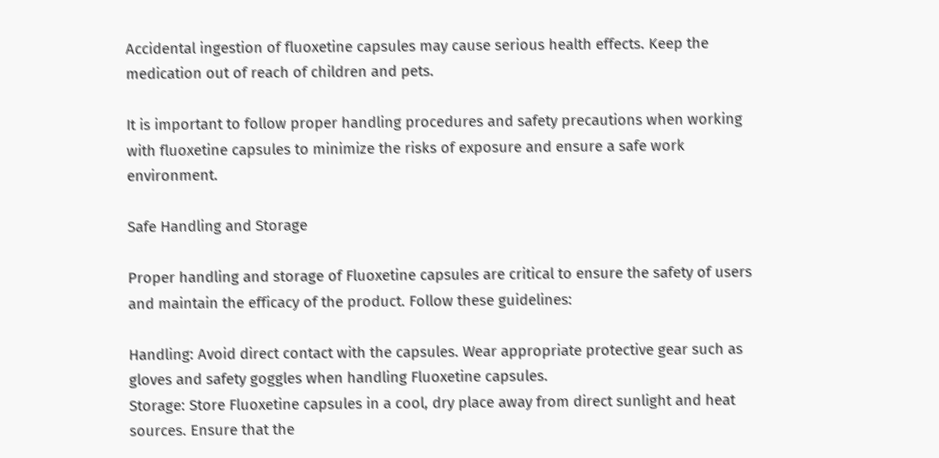Accidental ingestion of fluoxetine capsules may cause serious health effects. Keep the medication out of reach of children and pets.

It is important to follow proper handling procedures and safety precautions when working with fluoxetine capsules to minimize the risks of exposure and ensure a safe work environment.

Safe Handling and Storage

Proper handling and storage of Fluoxetine capsules are critical to ensure the safety of users and maintain the efficacy of the product. Follow these guidelines:

Handling: Avoid direct contact with the capsules. Wear appropriate protective gear such as gloves and safety goggles when handling Fluoxetine capsules.
Storage: Store Fluoxetine capsules in a cool, dry place away from direct sunlight and heat sources. Ensure that the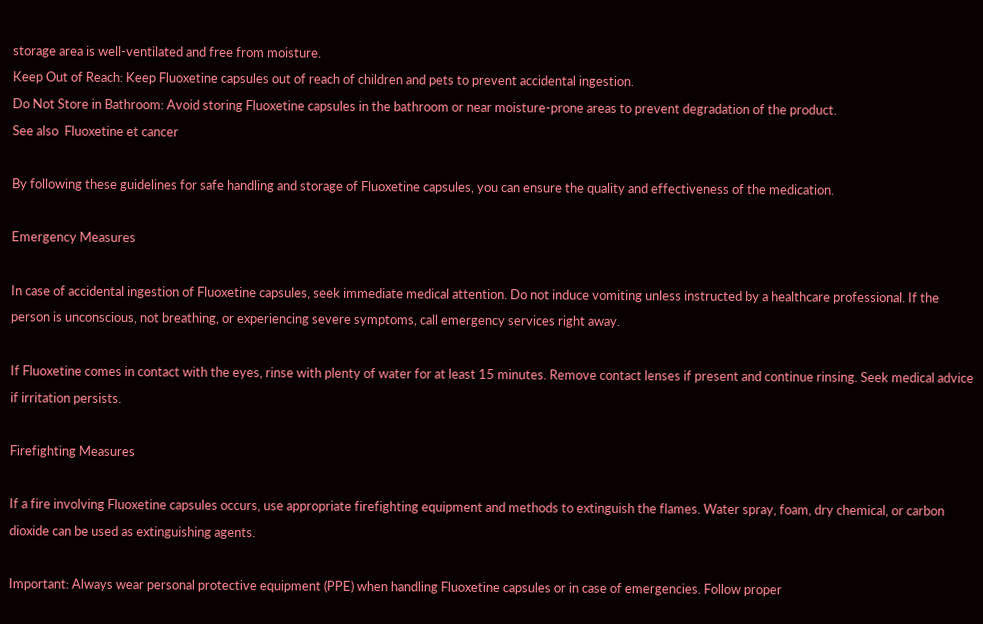storage area is well-ventilated and free from moisture.
Keep Out of Reach: Keep Fluoxetine capsules out of reach of children and pets to prevent accidental ingestion.
Do Not Store in Bathroom: Avoid storing Fluoxetine capsules in the bathroom or near moisture-prone areas to prevent degradation of the product.
See also  Fluoxetine et cancer

By following these guidelines for safe handling and storage of Fluoxetine capsules, you can ensure the quality and effectiveness of the medication.

Emergency Measures

In case of accidental ingestion of Fluoxetine capsules, seek immediate medical attention. Do not induce vomiting unless instructed by a healthcare professional. If the person is unconscious, not breathing, or experiencing severe symptoms, call emergency services right away.

If Fluoxetine comes in contact with the eyes, rinse with plenty of water for at least 15 minutes. Remove contact lenses if present and continue rinsing. Seek medical advice if irritation persists.

Firefighting Measures

If a fire involving Fluoxetine capsules occurs, use appropriate firefighting equipment and methods to extinguish the flames. Water spray, foam, dry chemical, or carbon dioxide can be used as extinguishing agents.

Important: Always wear personal protective equipment (PPE) when handling Fluoxetine capsules or in case of emergencies. Follow proper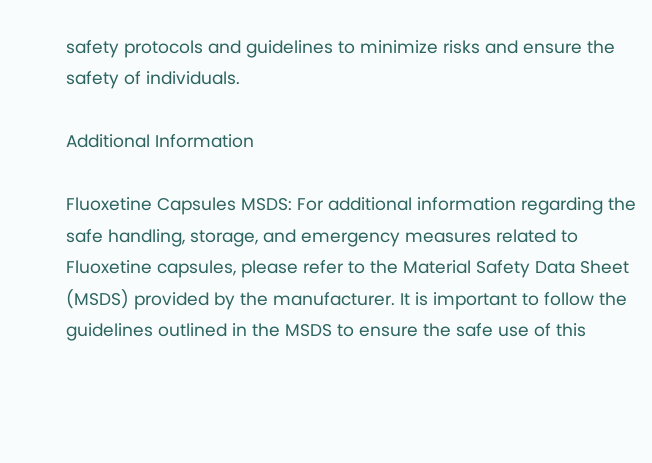safety protocols and guidelines to minimize risks and ensure the safety of individuals.

Additional Information

Fluoxetine Capsules MSDS: For additional information regarding the safe handling, storage, and emergency measures related to Fluoxetine capsules, please refer to the Material Safety Data Sheet (MSDS) provided by the manufacturer. It is important to follow the guidelines outlined in the MSDS to ensure the safe use of this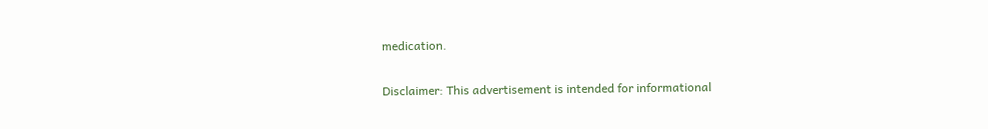medication.

Disclaimer: This advertisement is intended for informational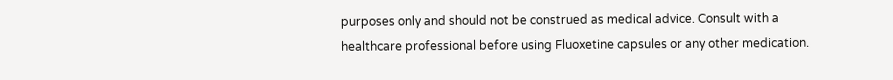purposes only and should not be construed as medical advice. Consult with a healthcare professional before using Fluoxetine capsules or any other medication.